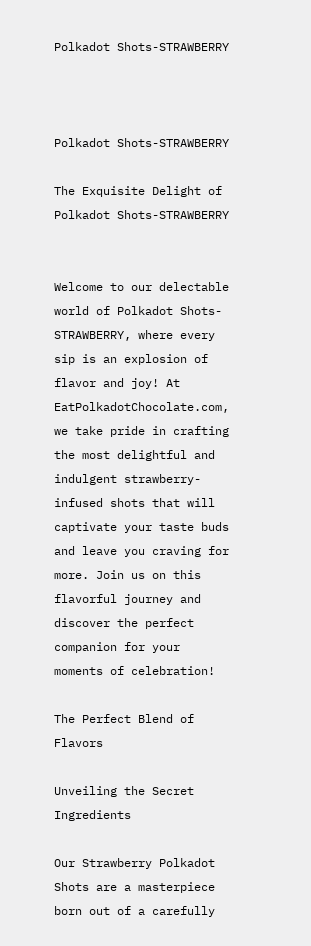Polkadot Shots-STRAWBERRY



Polkadot Shots-STRAWBERRY

The Exquisite Delight of Polkadot Shots-STRAWBERRY


Welcome to our delectable world of Polkadot Shots-STRAWBERRY, where every sip is an explosion of flavor and joy! At EatPolkadotChocolate.com, we take pride in crafting the most delightful and indulgent strawberry-infused shots that will captivate your taste buds and leave you craving for more. Join us on this flavorful journey and discover the perfect companion for your moments of celebration!

The Perfect Blend of Flavors

Unveiling the Secret Ingredients

Our Strawberry Polkadot Shots are a masterpiece born out of a carefully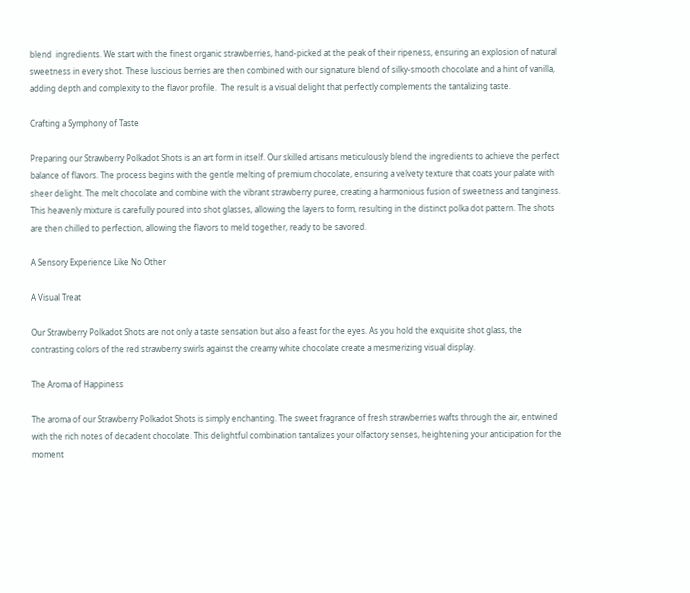blend  ingredients. We start with the finest organic strawberries, hand-picked at the peak of their ripeness, ensuring an explosion of natural sweetness in every shot. These luscious berries are then combined with our signature blend of silky-smooth chocolate and a hint of vanilla, adding depth and complexity to the flavor profile.  The result is a visual delight that perfectly complements the tantalizing taste.

Crafting a Symphony of Taste

Preparing our Strawberry Polkadot Shots is an art form in itself. Our skilled artisans meticulously blend the ingredients to achieve the perfect balance of flavors. The process begins with the gentle melting of premium chocolate, ensuring a velvety texture that coats your palate with sheer delight. The melt chocolate and combine with the vibrant strawberry puree, creating a harmonious fusion of sweetness and tanginess. This heavenly mixture is carefully poured into shot glasses, allowing the layers to form, resulting in the distinct polka dot pattern. The shots are then chilled to perfection, allowing the flavors to meld together, ready to be savored.

A Sensory Experience Like No Other

A Visual Treat

Our Strawberry Polkadot Shots are not only a taste sensation but also a feast for the eyes. As you hold the exquisite shot glass, the contrasting colors of the red strawberry swirls against the creamy white chocolate create a mesmerizing visual display.

The Aroma of Happiness

The aroma of our Strawberry Polkadot Shots is simply enchanting. The sweet fragrance of fresh strawberries wafts through the air, entwined with the rich notes of decadent chocolate. This delightful combination tantalizes your olfactory senses, heightening your anticipation for the moment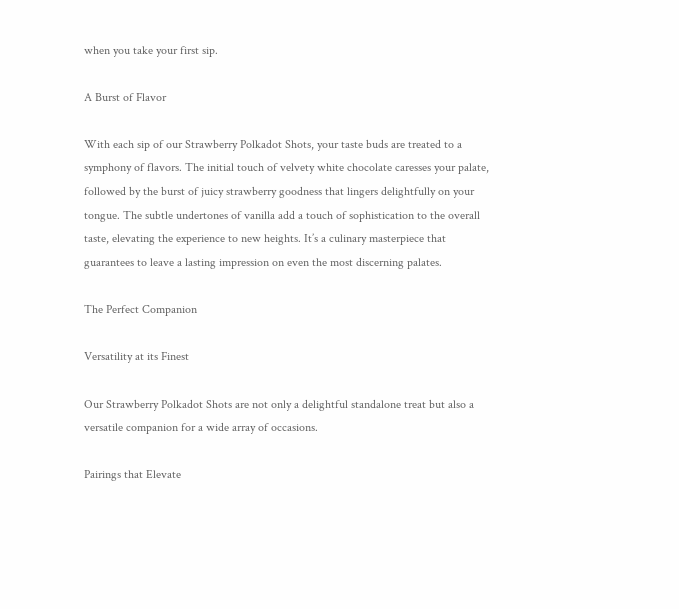when you take your first sip.

A Burst of Flavor

With each sip of our Strawberry Polkadot Shots, your taste buds are treated to a symphony of flavors. The initial touch of velvety white chocolate caresses your palate, followed by the burst of juicy strawberry goodness that lingers delightfully on your tongue. The subtle undertones of vanilla add a touch of sophistication to the overall taste, elevating the experience to new heights. It’s a culinary masterpiece that guarantees to leave a lasting impression on even the most discerning palates.

The Perfect Companion

Versatility at its Finest

Our Strawberry Polkadot Shots are not only a delightful standalone treat but also a versatile companion for a wide array of occasions.

Pairings that Elevate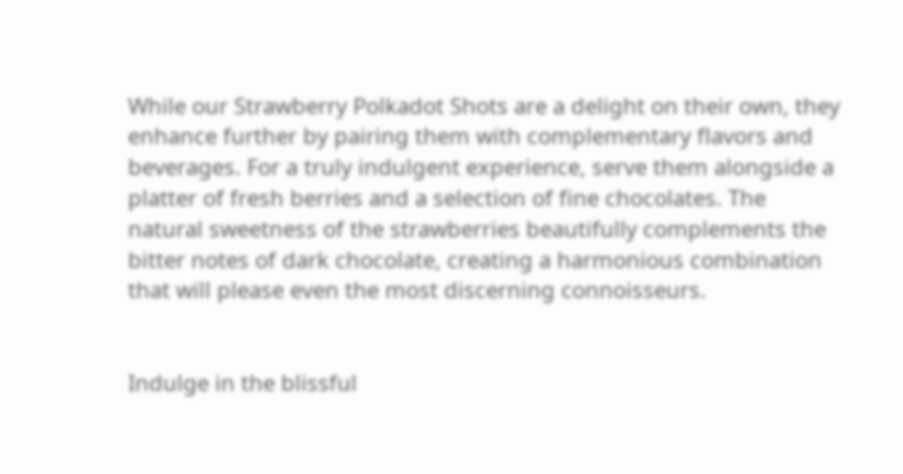While our Strawberry Polkadot Shots are a delight on their own, they  enhance further by pairing them with complementary flavors and beverages. For a truly indulgent experience, serve them alongside a platter of fresh berries and a selection of fine chocolates. The natural sweetness of the strawberries beautifully complements the bitter notes of dark chocolate, creating a harmonious combination that will please even the most discerning connoisseurs.


Indulge in the blissful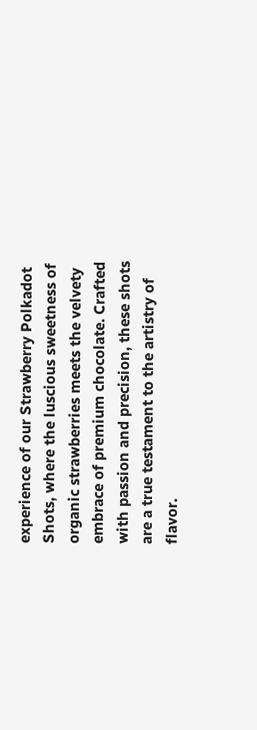experience of our Strawberry Polkadot Shots, where the luscious sweetness of organic strawberries meets the velvety embrace of premium chocolate. Crafted with passion and precision, these shots are a true testament to the artistry of flavor.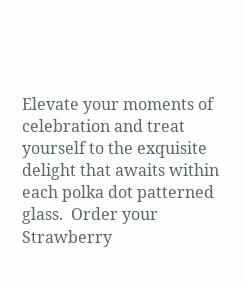Elevate your moments of celebration and treat yourself to the exquisite delight that awaits within each polka dot patterned glass.  Order your Strawberry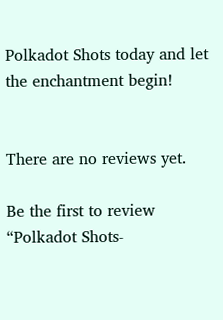Polkadot Shots today and let the enchantment begin!


There are no reviews yet.

Be the first to review “Polkadot Shots-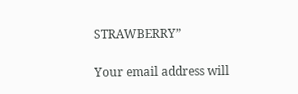STRAWBERRY”

Your email address will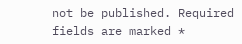not be published. Required fields are marked *